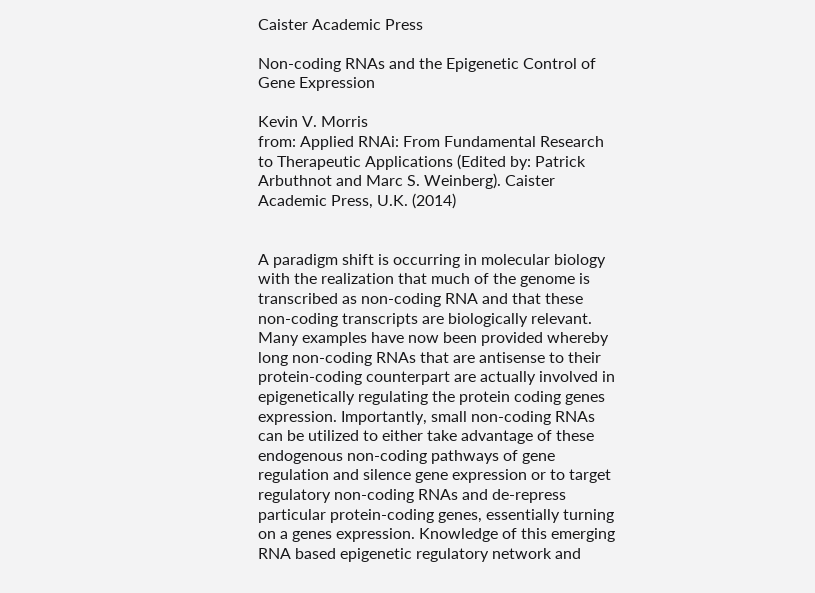Caister Academic Press

Non-coding RNAs and the Epigenetic Control of Gene Expression

Kevin V. Morris
from: Applied RNAi: From Fundamental Research to Therapeutic Applications (Edited by: Patrick Arbuthnot and Marc S. Weinberg). Caister Academic Press, U.K. (2014)


A paradigm shift is occurring in molecular biology with the realization that much of the genome is transcribed as non-coding RNA and that these non-coding transcripts are biologically relevant. Many examples have now been provided whereby long non-coding RNAs that are antisense to their protein-coding counterpart are actually involved in epigenetically regulating the protein coding genes expression. Importantly, small non-coding RNAs can be utilized to either take advantage of these endogenous non-coding pathways of gene regulation and silence gene expression or to target regulatory non-coding RNAs and de-repress particular protein-coding genes, essentially turning on a genes expression. Knowledge of this emerging RNA based epigenetic regulatory network and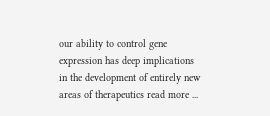our ability to control gene expression has deep implications in the development of entirely new areas of therapeutics read more ...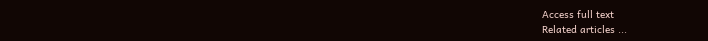Access full text
Related articles ...